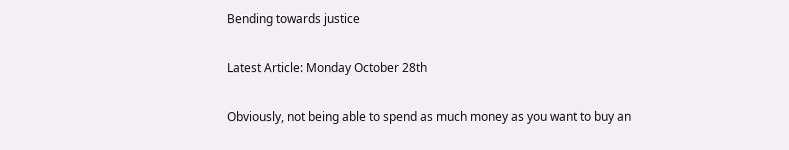Bending towards justice

Latest Article: Monday October 28th

Obviously, not being able to spend as much money as you want to buy an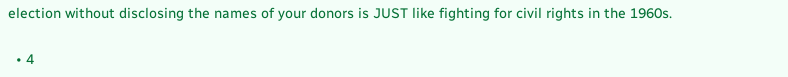election without disclosing the names of your donors is JUST like fighting for civil rights in the 1960s.

  • 4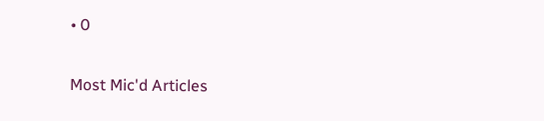• 0

Most Mic'd Articles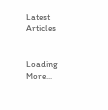Latest Articles


Loading More...